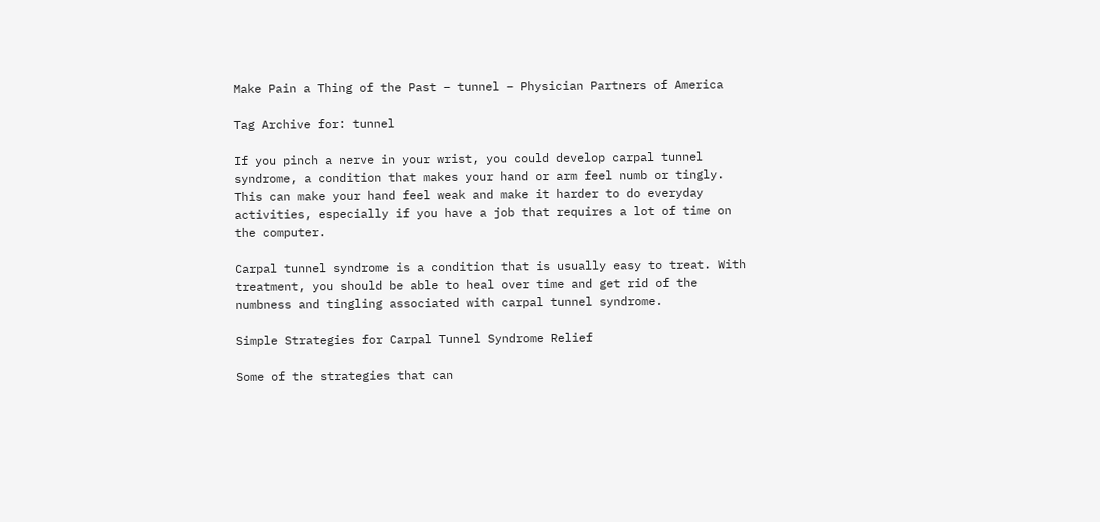Make Pain a Thing of the Past – tunnel – Physician Partners of America

Tag Archive for: tunnel

If you pinch a nerve in your wrist, you could develop carpal tunnel syndrome, a condition that makes your hand or arm feel numb or tingly. This can make your hand feel weak and make it harder to do everyday activities, especially if you have a job that requires a lot of time on the computer.

Carpal tunnel syndrome is a condition that is usually easy to treat. With treatment, you should be able to heal over time and get rid of the numbness and tingling associated with carpal tunnel syndrome.

Simple Strategies for Carpal Tunnel Syndrome Relief

Some of the strategies that can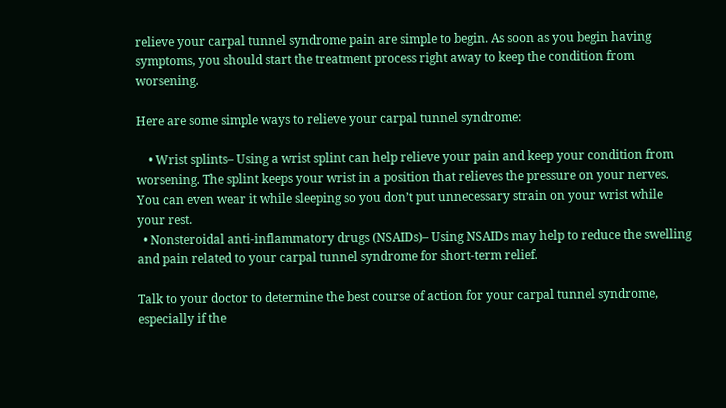relieve your carpal tunnel syndrome pain are simple to begin. As soon as you begin having symptoms, you should start the treatment process right away to keep the condition from worsening.

Here are some simple ways to relieve your carpal tunnel syndrome:

    • Wrist splints– Using a wrist splint can help relieve your pain and keep your condition from worsening. The splint keeps your wrist in a position that relieves the pressure on your nerves. You can even wear it while sleeping so you don’t put unnecessary strain on your wrist while your rest.
  • Nonsteroidal anti-inflammatory drugs (NSAIDs)– Using NSAIDs may help to reduce the swelling and pain related to your carpal tunnel syndrome for short-term relief.

Talk to your doctor to determine the best course of action for your carpal tunnel syndrome, especially if the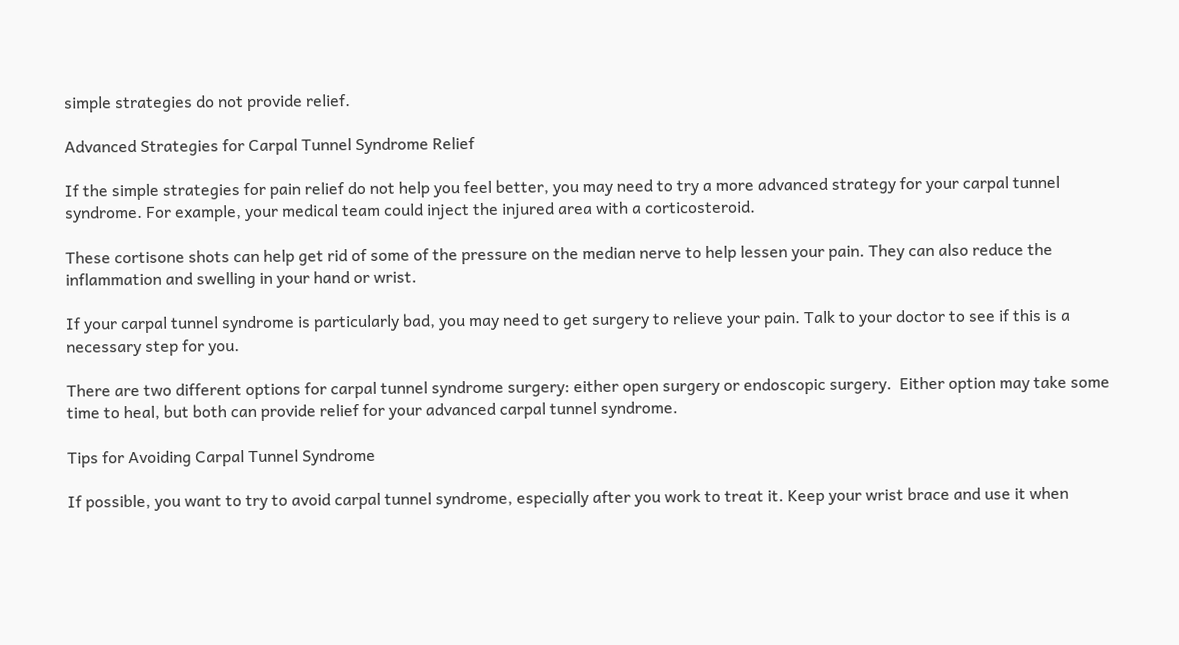simple strategies do not provide relief.

Advanced Strategies for Carpal Tunnel Syndrome Relief

If the simple strategies for pain relief do not help you feel better, you may need to try a more advanced strategy for your carpal tunnel syndrome. For example, your medical team could inject the injured area with a corticosteroid.

These cortisone shots can help get rid of some of the pressure on the median nerve to help lessen your pain. They can also reduce the inflammation and swelling in your hand or wrist.

If your carpal tunnel syndrome is particularly bad, you may need to get surgery to relieve your pain. Talk to your doctor to see if this is a necessary step for you.

There are two different options for carpal tunnel syndrome surgery: either open surgery or endoscopic surgery.  Either option may take some time to heal, but both can provide relief for your advanced carpal tunnel syndrome.

Tips for Avoiding Carpal Tunnel Syndrome

If possible, you want to try to avoid carpal tunnel syndrome, especially after you work to treat it. Keep your wrist brace and use it when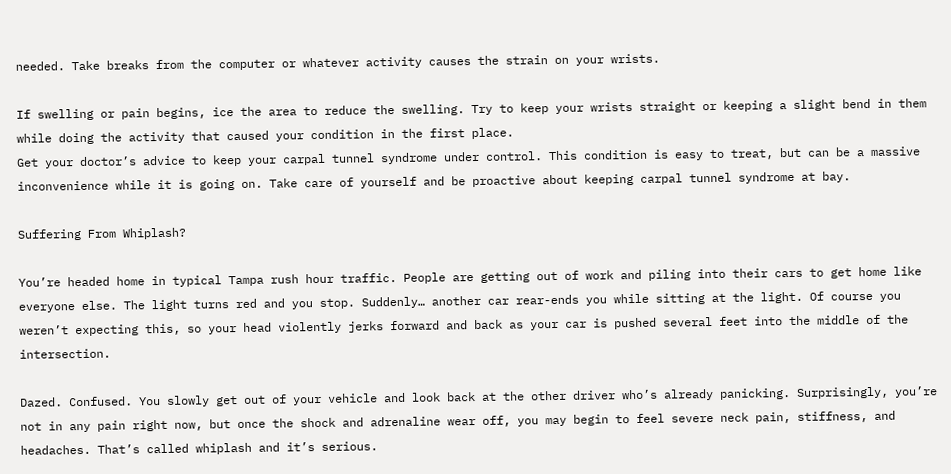needed. Take breaks from the computer or whatever activity causes the strain on your wrists.

If swelling or pain begins, ice the area to reduce the swelling. Try to keep your wrists straight or keeping a slight bend in them while doing the activity that caused your condition in the first place.
Get your doctor’s advice to keep your carpal tunnel syndrome under control. This condition is easy to treat, but can be a massive inconvenience while it is going on. Take care of yourself and be proactive about keeping carpal tunnel syndrome at bay.

Suffering From Whiplash?

You’re headed home in typical Tampa rush hour traffic. People are getting out of work and piling into their cars to get home like everyone else. The light turns red and you stop. Suddenly… another car rear-ends you while sitting at the light. Of course you weren’t expecting this, so your head violently jerks forward and back as your car is pushed several feet into the middle of the intersection.

Dazed. Confused. You slowly get out of your vehicle and look back at the other driver who’s already panicking. Surprisingly, you’re not in any pain right now, but once the shock and adrenaline wear off, you may begin to feel severe neck pain, stiffness, and headaches. That’s called whiplash and it’s serious.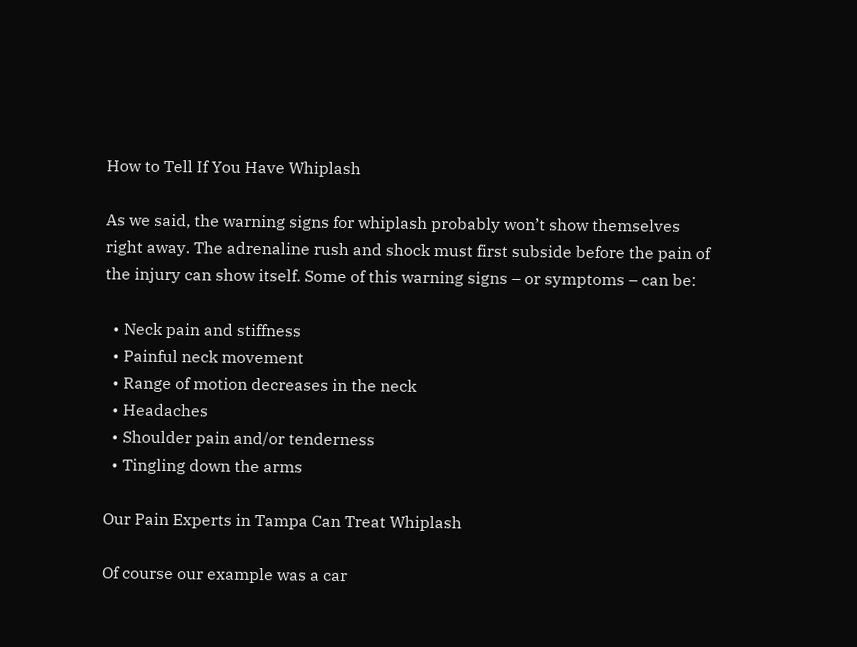How to Tell If You Have Whiplash

As we said, the warning signs for whiplash probably won’t show themselves right away. The adrenaline rush and shock must first subside before the pain of the injury can show itself. Some of this warning signs – or symptoms – can be:

  • Neck pain and stiffness
  • Painful neck movement
  • Range of motion decreases in the neck
  • Headaches
  • Shoulder pain and/or tenderness
  • Tingling down the arms

Our Pain Experts in Tampa Can Treat Whiplash

Of course our example was a car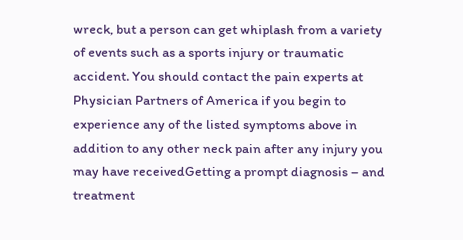wreck, but a person can get whiplash from a variety of events such as a sports injury or traumatic accident. You should contact the pain experts at Physician Partners of America if you begin to experience any of the listed symptoms above in addition to any other neck pain after any injury you may have receivedGetting a prompt diagnosis – and treatment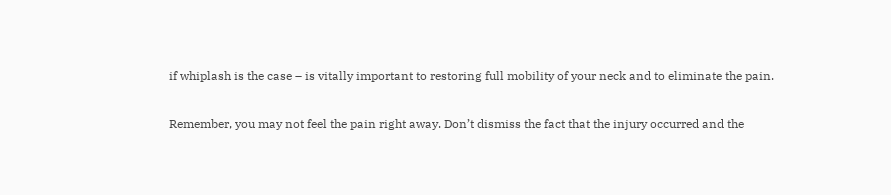if whiplash is the case – is vitally important to restoring full mobility of your neck and to eliminate the pain.

Remember, you may not feel the pain right away. Don’t dismiss the fact that the injury occurred and the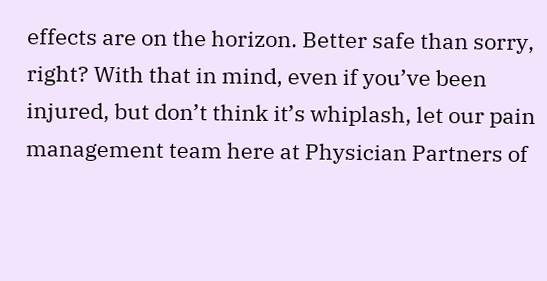effects are on the horizon. Better safe than sorry, right? With that in mind, even if you’ve been injured, but don’t think it’s whiplash, let our pain management team here at Physician Partners of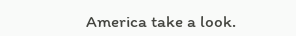America take a look.